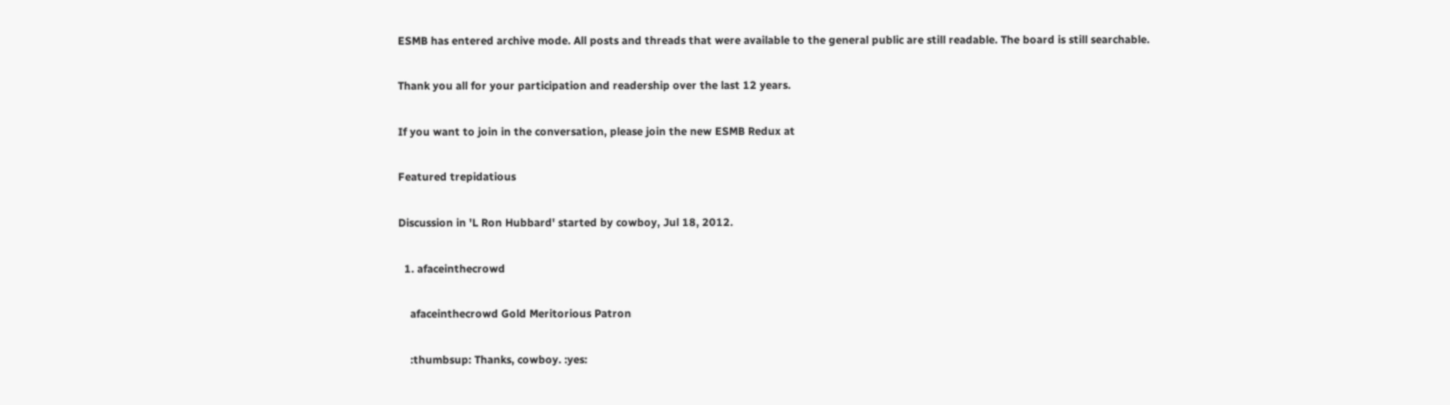ESMB has entered archive mode. All posts and threads that were available to the general public are still readable. The board is still searchable.

Thank you all for your participation and readership over the last 12 years.

If you want to join in the conversation, please join the new ESMB Redux at

Featured trepidatious

Discussion in 'L Ron Hubbard' started by cowboy, Jul 18, 2012.

  1. afaceinthecrowd

    afaceinthecrowd Gold Meritorious Patron

    :thumbsup: Thanks, cowboy. :yes: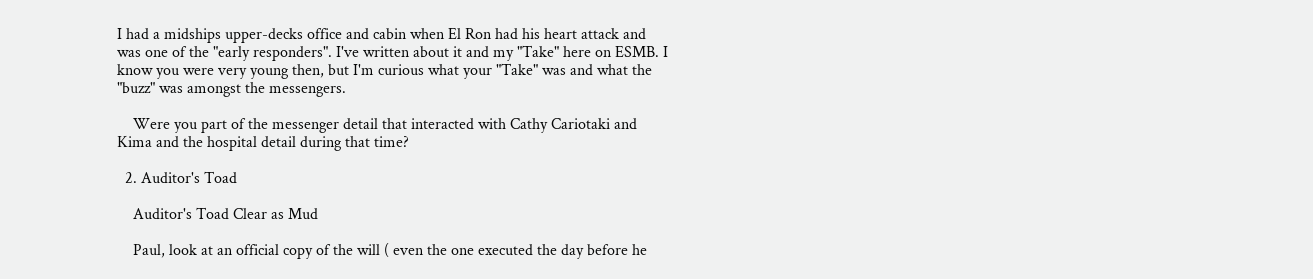I had a midships upper-decks office and cabin when El Ron had his heart attack and was one of the "early responders". I've written about it and my "Take" here on ESMB. I know you were very young then, but I'm curious what your "Take" was and what the "buzz" was amongst the messengers.

    Were you part of the messenger detail that interacted with Cathy Cariotaki and Kima and the hospital detail during that time?

  2. Auditor's Toad

    Auditor's Toad Clear as Mud

    Paul, look at an official copy of the will ( even the one executed the day before he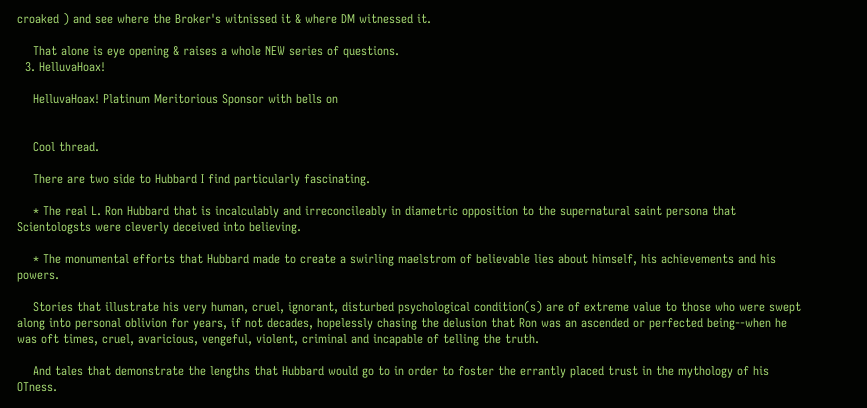croaked ) and see where the Broker's witnissed it & where DM witnessed it.

    That alone is eye opening & raises a whole NEW series of questions.
  3. HelluvaHoax!

    HelluvaHoax! Platinum Meritorious Sponsor with bells on


    Cool thread.

    There are two side to Hubbard I find particularly fascinating.

    * The real L. Ron Hubbard that is incalculably and irreconcileably in diametric opposition to the supernatural saint persona that Scientologsts were cleverly deceived into believing.

    * The monumental efforts that Hubbard made to create a swirling maelstrom of believable lies about himself, his achievements and his powers.

    Stories that illustrate his very human, cruel, ignorant, disturbed psychological condition(s) are of extreme value to those who were swept along into personal oblivion for years, if not decades, hopelessly chasing the delusion that Ron was an ascended or perfected being--when he was oft times, cruel, avaricious, vengeful, violent, criminal and incapable of telling the truth.

    And tales that demonstrate the lengths that Hubbard would go to in order to foster the errantly placed trust in the mythology of his OTness.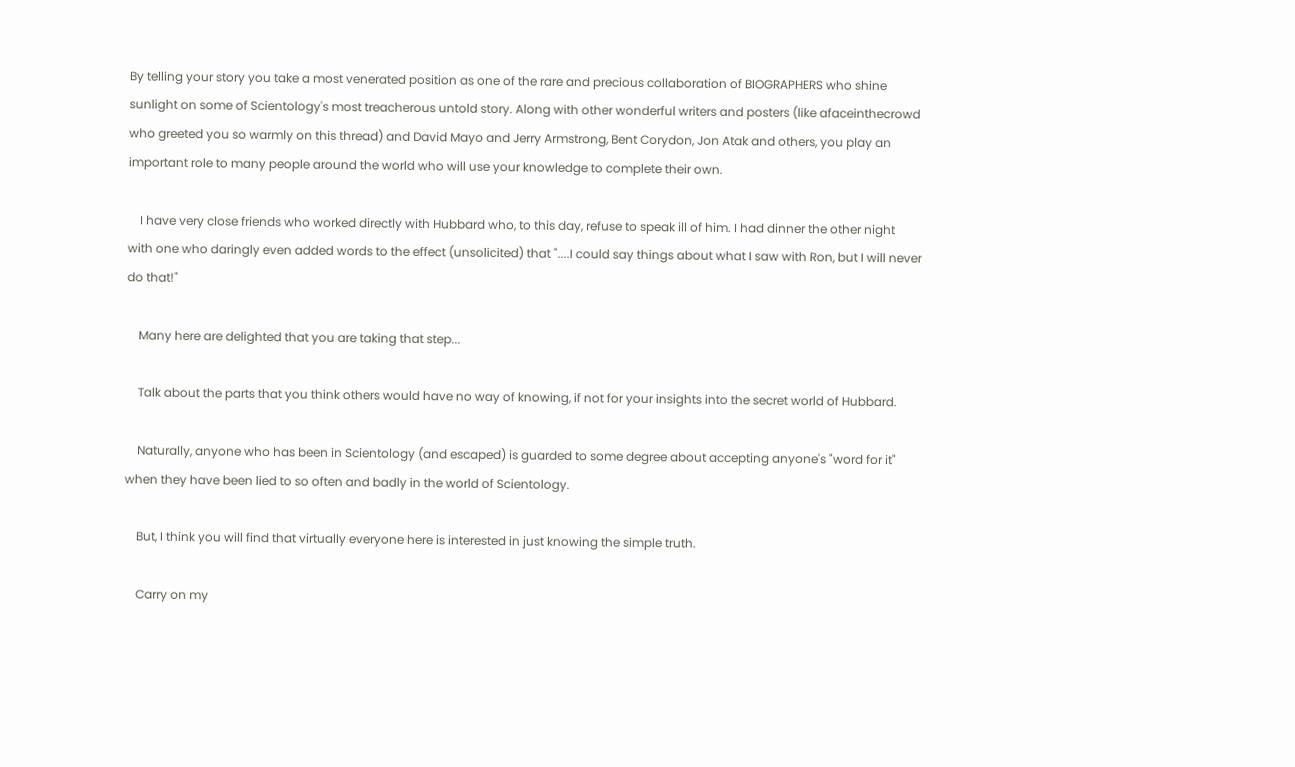By telling your story you take a most venerated position as one of the rare and precious collaboration of BIOGRAPHERS who shine sunlight on some of Scientology's most treacherous untold story. Along with other wonderful writers and posters (like afaceinthecrowd who greeted you so warmly on this thread) and David Mayo and Jerry Armstrong, Bent Corydon, Jon Atak and others, you play an important role to many people around the world who will use your knowledge to complete their own.

    I have very close friends who worked directly with Hubbard who, to this day, refuse to speak ill of him. I had dinner the other night with one who daringly even added words to the effect (unsolicited) that "....I could say things about what I saw with Ron, but I will never do that!"

    Many here are delighted that you are taking that step...

    Talk about the parts that you think others would have no way of knowing, if not for your insights into the secret world of Hubbard.

    Naturally, anyone who has been in Scientology (and escaped) is guarded to some degree about accepting anyone's "word for it" when they have been lied to so often and badly in the world of Scientology.

    But, I think you will find that virtually everyone here is interested in just knowing the simple truth.

    Carry on my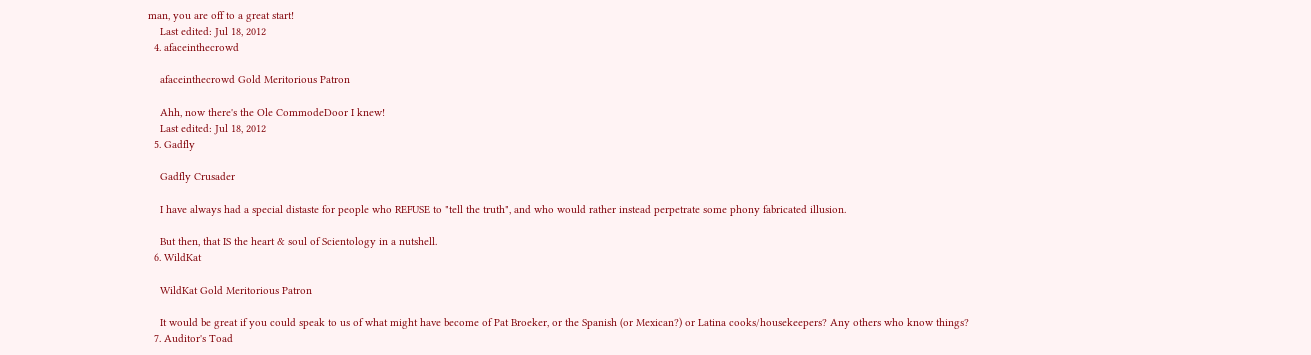man, you are off to a great start!
    Last edited: Jul 18, 2012
  4. afaceinthecrowd

    afaceinthecrowd Gold Meritorious Patron

    Ahh, now there's the Ole CommodeDoor I knew!
    Last edited: Jul 18, 2012
  5. Gadfly

    Gadfly Crusader

    I have always had a special distaste for people who REFUSE to "tell the truth", and who would rather instead perpetrate some phony fabricated illusion.

    But then, that IS the heart & soul of Scientology in a nutshell.
  6. WildKat

    WildKat Gold Meritorious Patron

    It would be great if you could speak to us of what might have become of Pat Broeker, or the Spanish (or Mexican?) or Latina cooks/housekeepers? Any others who know things?
  7. Auditor's Toad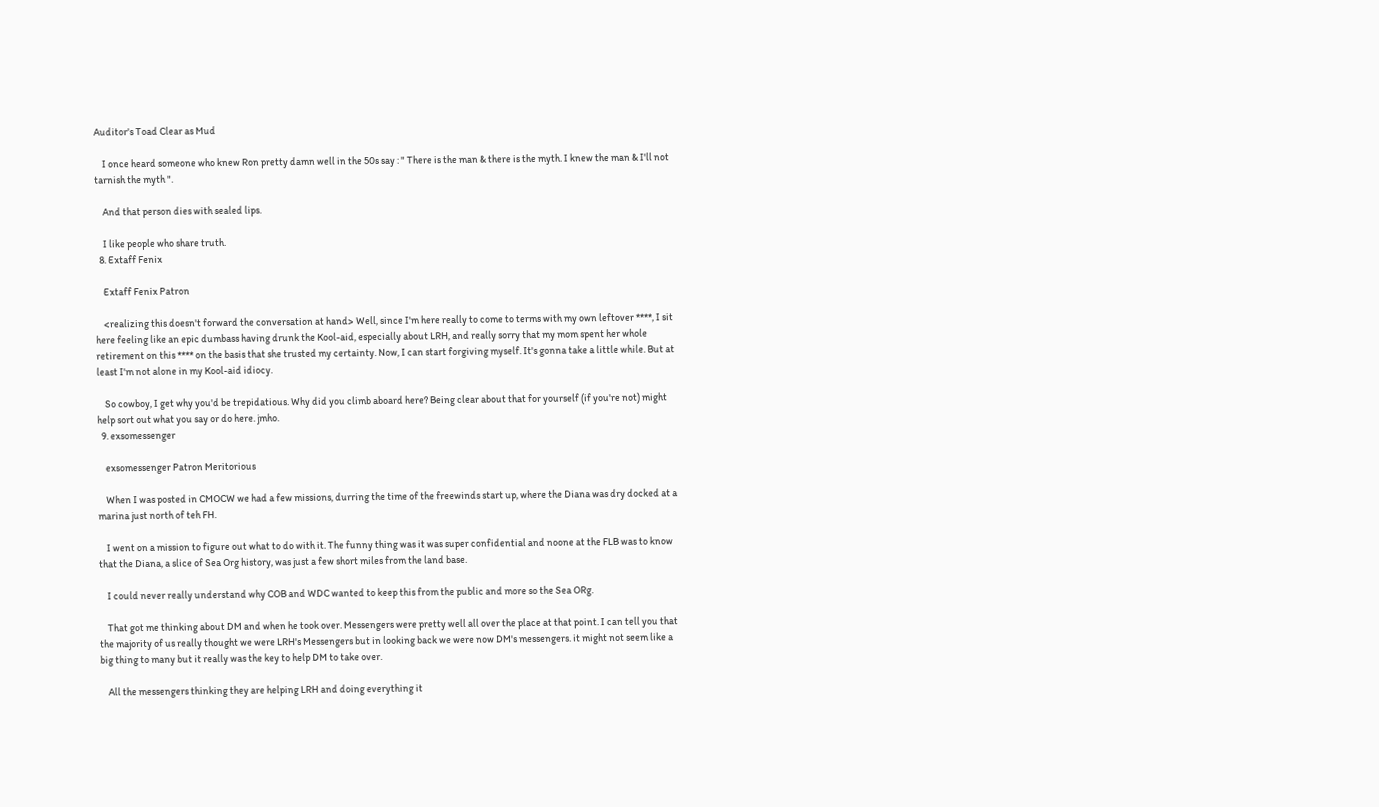Auditor's Toad Clear as Mud

    I once heard someone who knew Ron pretty damn well in the 50s say : " There is the man & there is the myth. I knew the man & I'll not tarnish the myth ".

    And that person dies with sealed lips.

    I like people who share truth.
  8. Extaff Fenix

    Extaff Fenix Patron

    <realizing this doesn't forward the conversation at hand> Well, since I'm here really to come to terms with my own leftover ****, I sit here feeling like an epic dumbass having drunk the Kool-aid, especially about LRH, and really sorry that my mom spent her whole retirement on this **** on the basis that she trusted my certainty. Now, I can start forgiving myself. It's gonna take a little while. But at least I'm not alone in my Kool-aid idiocy.

    So cowboy, I get why you'd be trepidatious. Why did you climb aboard here? Being clear about that for yourself (if you're not) might help sort out what you say or do here. jmho.
  9. exsomessenger

    exsomessenger Patron Meritorious

    When I was posted in CMOCW we had a few missions, durring the time of the freewinds start up, where the Diana was dry docked at a marina just north of teh FH.

    I went on a mission to figure out what to do with it. The funny thing was it was super confidential and noone at the FLB was to know that the Diana, a slice of Sea Org history, was just a few short miles from the land base.

    I could never really understand why COB and WDC wanted to keep this from the public and more so the Sea ORg.

    That got me thinking about DM and when he took over. Messengers were pretty well all over the place at that point. I can tell you that the majority of us really thought we were LRH's Messengers but in looking back we were now DM's messengers. it might not seem like a big thing to many but it really was the key to help DM to take over.

    All the messengers thinking they are helping LRH and doing everything it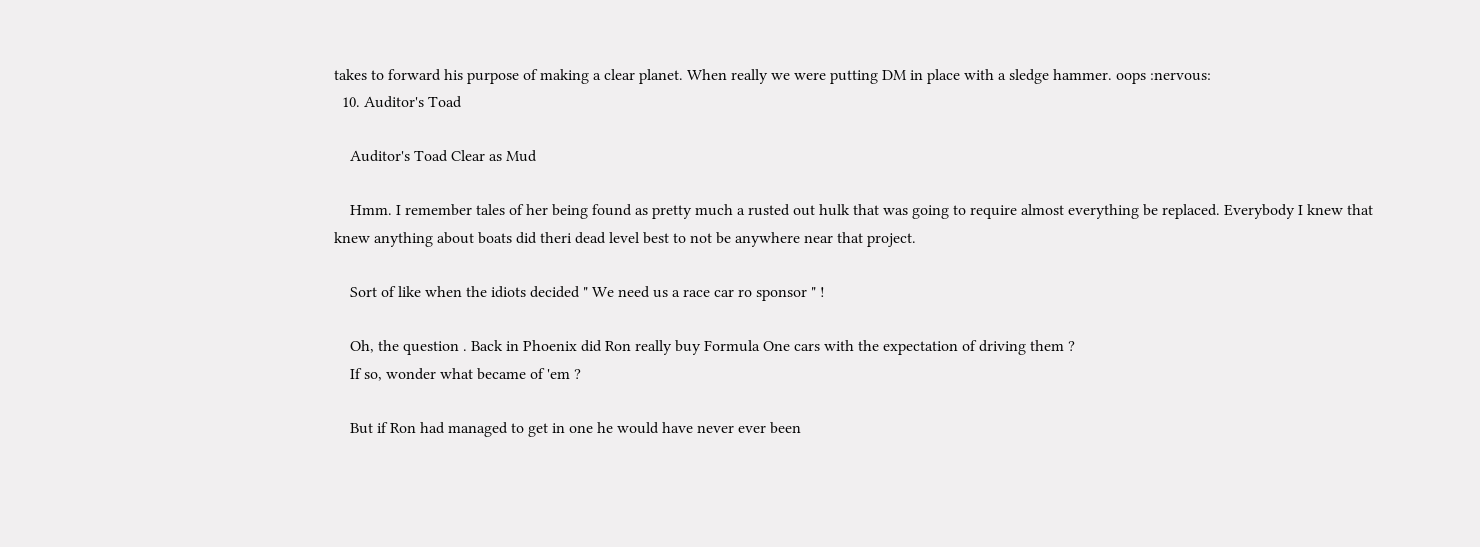takes to forward his purpose of making a clear planet. When really we were putting DM in place with a sledge hammer. oops :nervous:
  10. Auditor's Toad

    Auditor's Toad Clear as Mud

    Hmm. I remember tales of her being found as pretty much a rusted out hulk that was going to require almost everything be replaced. Everybody I knew that knew anything about boats did theri dead level best to not be anywhere near that project.

    Sort of like when the idiots decided " We need us a race car ro sponsor " !

    Oh, the question . Back in Phoenix did Ron really buy Formula One cars with the expectation of driving them ?
    If so, wonder what became of 'em ?

    But if Ron had managed to get in one he would have never ever been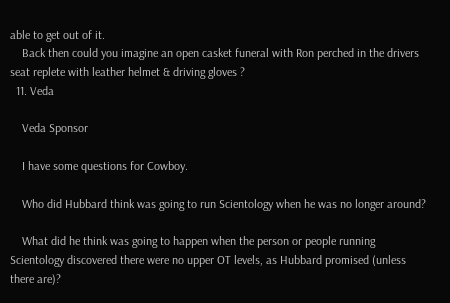able to get out of it.
    Back then could you imagine an open casket funeral with Ron perched in the drivers seat replete with leather helmet & driving gloves ?
  11. Veda

    Veda Sponsor

    I have some questions for Cowboy.

    Who did Hubbard think was going to run Scientology when he was no longer around?

    What did he think was going to happen when the person or people running Scientology discovered there were no upper OT levels, as Hubbard promised (unless there are)?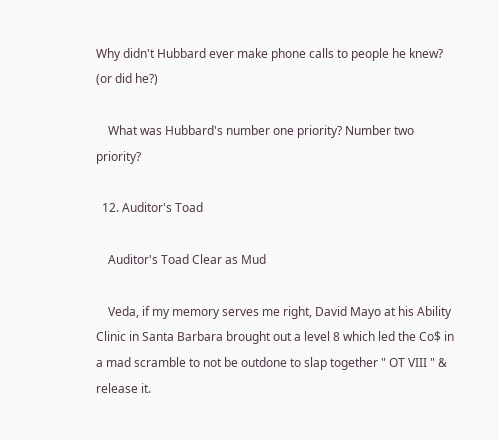Why didn't Hubbard ever make phone calls to people he knew? (or did he?)

    What was Hubbard's number one priority? Number two priority?

  12. Auditor's Toad

    Auditor's Toad Clear as Mud

    Veda, if my memory serves me right, David Mayo at his Ability Clinic in Santa Barbara brought out a level 8 which led the Co$ in a mad scramble to not be outdone to slap together " OT VIII " & release it.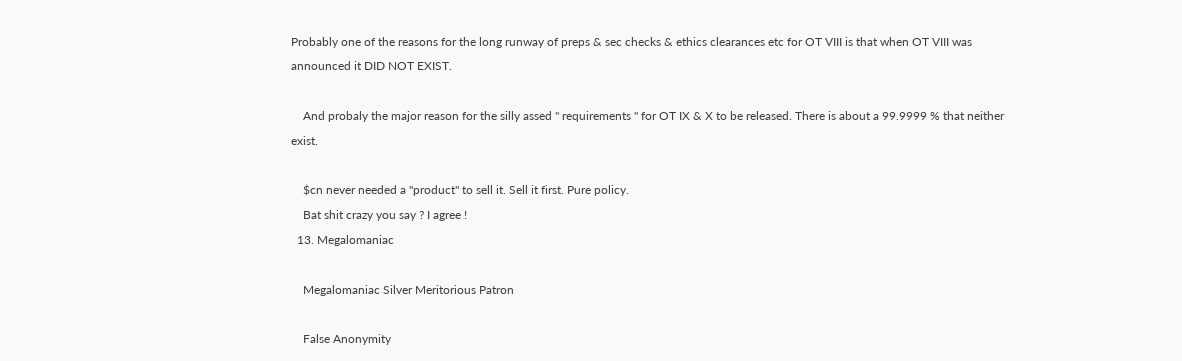Probably one of the reasons for the long runway of preps & sec checks & ethics clearances etc for OT VIII is that when OT VIII was announced it DID NOT EXIST.

    And probaly the major reason for the silly assed " requirements " for OT IX & X to be released. There is about a 99.9999 % that neither exist.

    $cn never needed a "product" to sell it. Sell it first. Pure policy.
    Bat shit crazy you say ? I agree !
  13. Megalomaniac

    Megalomaniac Silver Meritorious Patron

    False Anonymity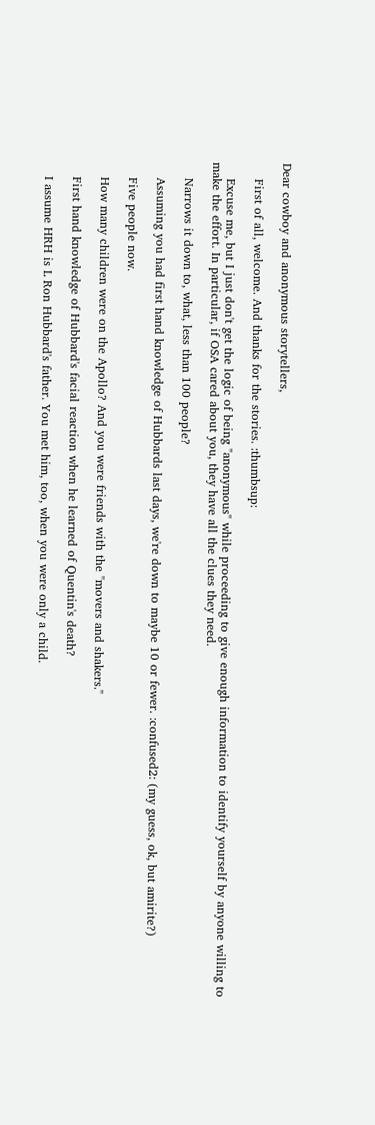Dear cowboy and anonymous storytellers,

    First of all, welcome. And thanks for the stories. :thumbsup:

    Excuse me, but I just don't get the logic of being "anonymous" while proceeding to give enough information to identify yourself by anyone willing to make the effort. In particular, if OSA cared about you, they have all the clues they need.

    Narrows it down to, what, less than 100 people?

    Assuming you had first hand knowledge of Hubbards last days, we're down to maybe 10 or fewer. :confused2: (my guess, ok, but amirite?)

    Five people now.

    How many children were on the Apollo? And you were friends with the "movers and shakers."

    First hand knowledge of Hubbard's facial reaction when he learned of Quentin's death?

    I assume HRH is L Ron Hubbard's father. You met him, too, when you were only a child.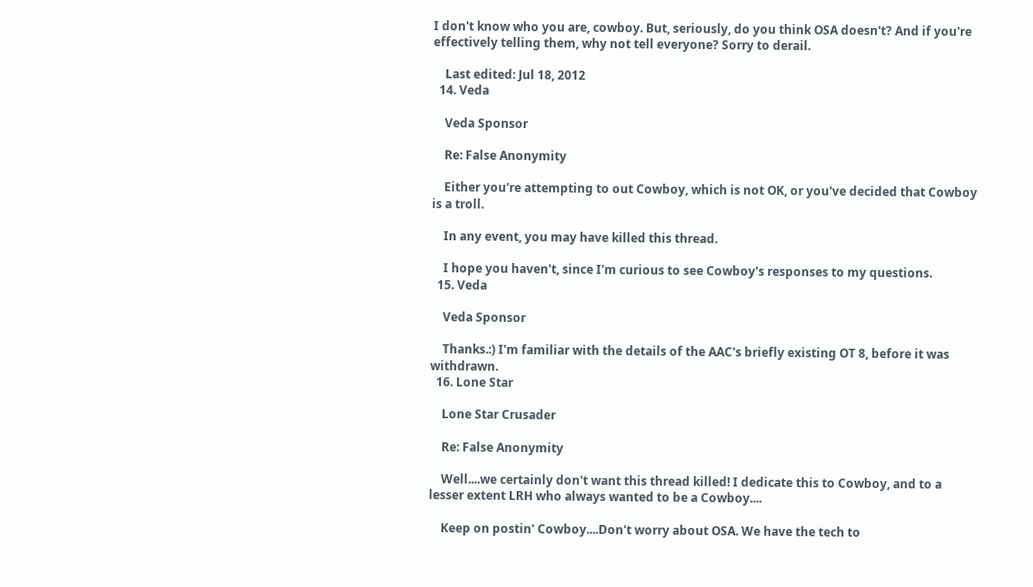I don't know who you are, cowboy. But, seriously, do you think OSA doesn't? And if you're effectively telling them, why not tell everyone? Sorry to derail.

    Last edited: Jul 18, 2012
  14. Veda

    Veda Sponsor

    Re: False Anonymity

    Either you're attempting to out Cowboy, which is not OK, or you've decided that Cowboy is a troll.

    In any event, you may have killed this thread.

    I hope you haven't, since I'm curious to see Cowboy's responses to my questions.
  15. Veda

    Veda Sponsor

    Thanks.:) I'm familiar with the details of the AAC's briefly existing OT 8, before it was withdrawn.
  16. Lone Star

    Lone Star Crusader

    Re: False Anonymity

    Well....we certainly don't want this thread killed! I dedicate this to Cowboy, and to a lesser extent LRH who always wanted to be a Cowboy....

    Keep on postin' Cowboy....Don't worry about OSA. We have the tech to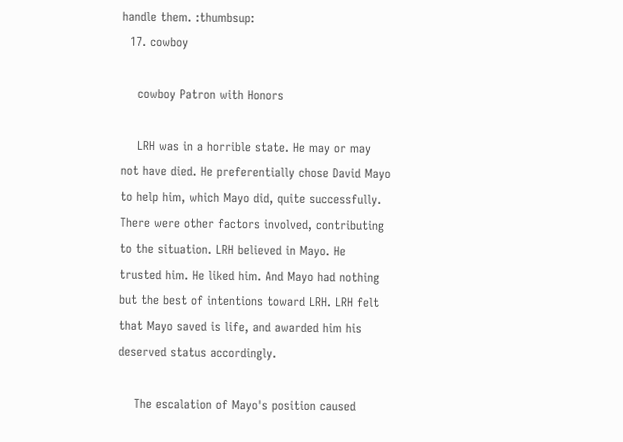handle them. :thumbsup:
  17. cowboy

    cowboy Patron with Honors

    LRH was in a horrible state. He may or may not have died. He preferentially chose David Mayo to help him, which Mayo did, quite successfully. There were other factors involved, contributing to the situation. LRH believed in Mayo. He trusted him. He liked him. And Mayo had nothing but the best of intentions toward LRH. LRH felt that Mayo saved is life, and awarded him his deserved status accordingly.

    The escalation of Mayo's position caused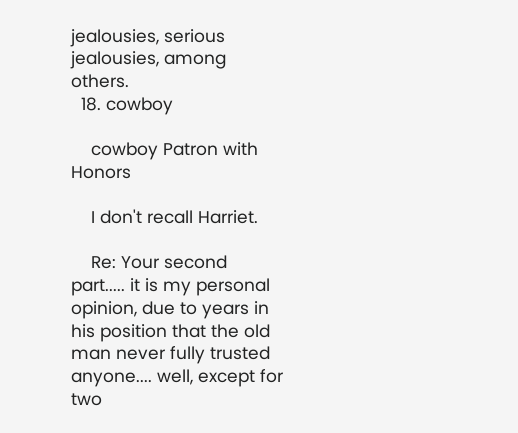jealousies, serious jealousies, among others.
  18. cowboy

    cowboy Patron with Honors

    I don't recall Harriet.

    Re: Your second part..... it is my personal opinion, due to years in his position that the old man never fully trusted anyone.... well, except for two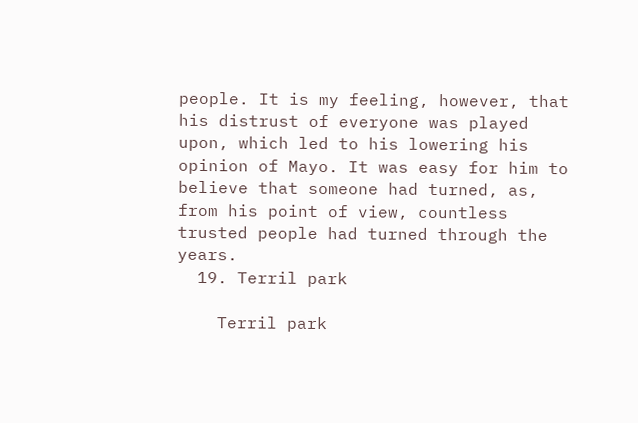people. It is my feeling, however, that his distrust of everyone was played upon, which led to his lowering his opinion of Mayo. It was easy for him to believe that someone had turned, as, from his point of view, countless trusted people had turned through the years.
  19. Terril park

    Terril park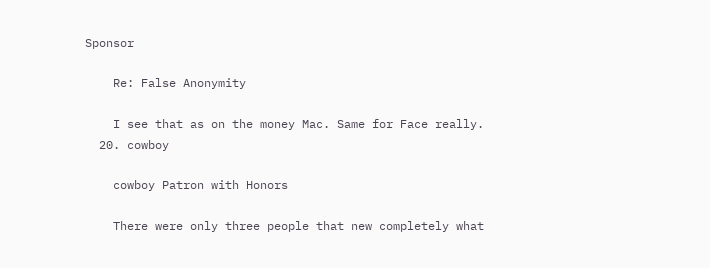Sponsor

    Re: False Anonymity

    I see that as on the money Mac. Same for Face really.
  20. cowboy

    cowboy Patron with Honors

    There were only three people that new completely what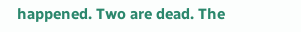happened. Two are dead. The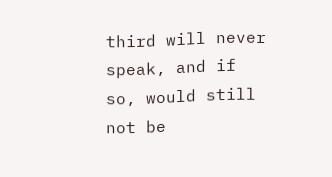third will never speak, and if so, would still not be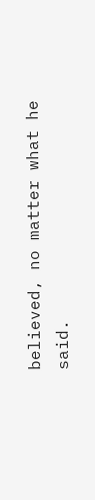believed, no matter what he said.